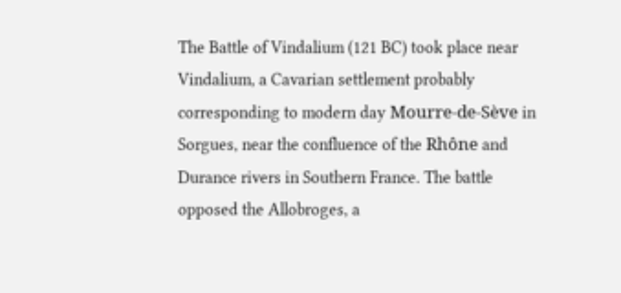The Battle of Vindalium (121 BC) took place near Vindalium, a Cavarian settlement probably corresponding to modern day Mourre-de-Sève in Sorgues, near the confluence of the Rhône and Durance rivers in Southern France. The battle opposed the Allobroges, a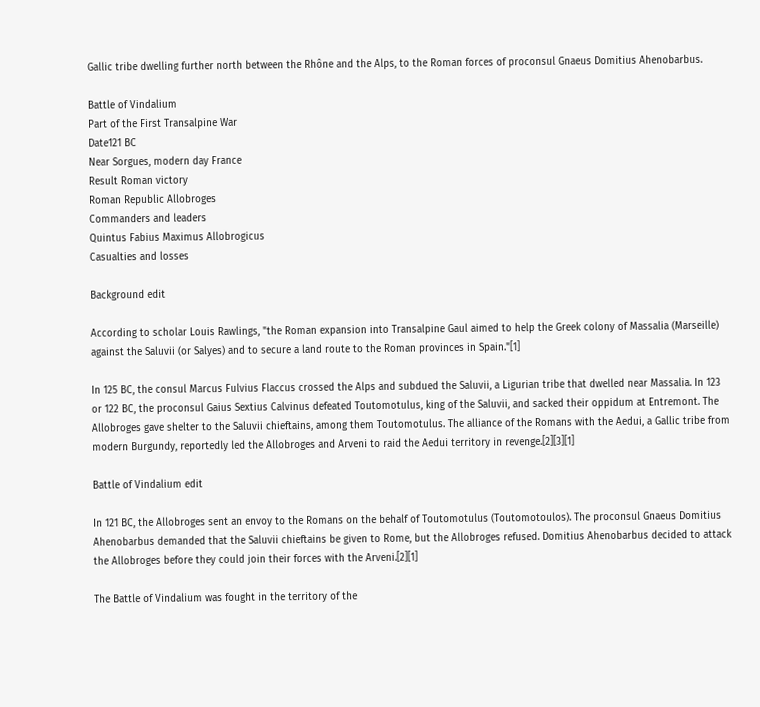Gallic tribe dwelling further north between the Rhône and the Alps, to the Roman forces of proconsul Gnaeus Domitius Ahenobarbus.

Battle of Vindalium
Part of the First Transalpine War
Date121 BC
Near Sorgues, modern day France
Result Roman victory
Roman Republic Allobroges
Commanders and leaders
Quintus Fabius Maximus Allobrogicus
Casualties and losses

Background edit

According to scholar Louis Rawlings, "the Roman expansion into Transalpine Gaul aimed to help the Greek colony of Massalia (Marseille) against the Saluvii (or Salyes) and to secure a land route to the Roman provinces in Spain."[1]

In 125 BC, the consul Marcus Fulvius Flaccus crossed the Alps and subdued the Saluvii, a Ligurian tribe that dwelled near Massalia. In 123 or 122 BC, the proconsul Gaius Sextius Calvinus defeated Toutomotulus, king of the Saluvii, and sacked their oppidum at Entremont. The Allobroges gave shelter to the Saluvii chieftains, among them Toutomotulus. The alliance of the Romans with the Aedui, a Gallic tribe from modern Burgundy, reportedly led the Allobroges and Arveni to raid the Aedui territory in revenge.[2][3][1]

Battle of Vindalium edit

In 121 BC, the Allobroges sent an envoy to the Romans on the behalf of Toutomotulus (Toutomotoulos). The proconsul Gnaeus Domitius Ahenobarbus demanded that the Saluvii chieftains be given to Rome, but the Allobroges refused. Domitius Ahenobarbus decided to attack the Allobroges before they could join their forces with the Arveni.[2][1]

The Battle of Vindalium was fought in the territory of the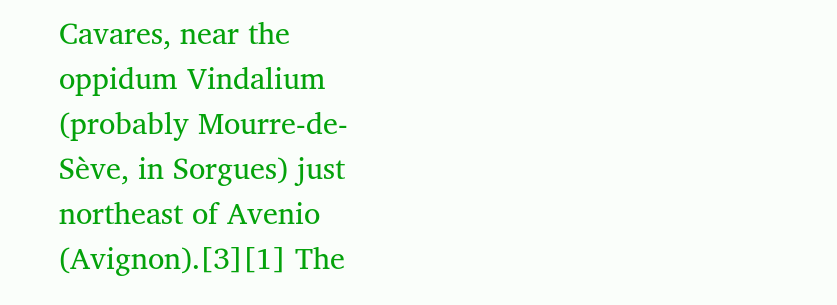Cavares, near the oppidum Vindalium (probably Mourre-de-Sève, in Sorgues) just northeast of Avenio (Avignon).[3][1] The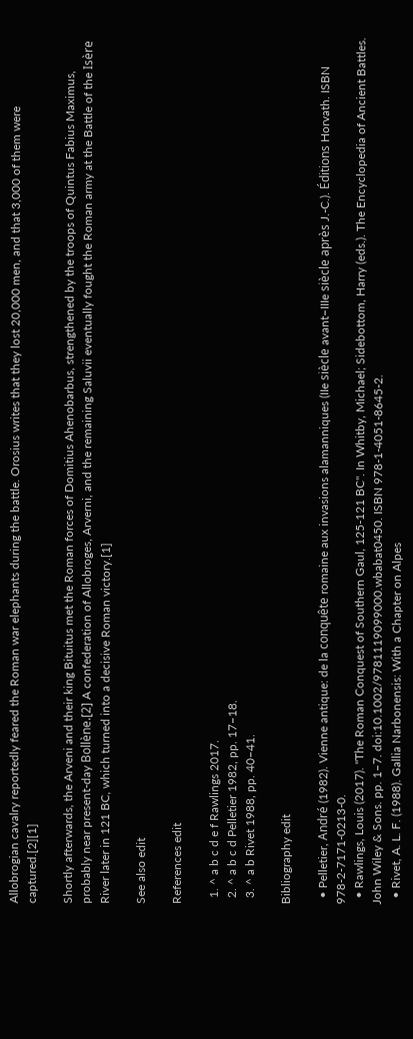Allobrogian cavalry reportedly feared the Roman war elephants during the battle. Orosius writes that they lost 20,000 men, and that 3,000 of them were captured.[2][1]

Shortly afterwards, the Arveni and their king Bituitus met the Roman forces of Domitius Ahenobarbus, strengthened by the troops of Quintus Fabius Maximus, probably near present-day Bollène.[2] A confederation of Allobroges, Arverni, and the remaining Saluvii eventually fought the Roman army at the Battle of the Isère River later in 121 BC, which turned into a decisive Roman victory.[1]

See also edit

References edit

  1. ^ a b c d e f Rawlings 2017.
  2. ^ a b c d Pelletier 1982, pp. 17–18.
  3. ^ a b Rivet 1988, pp. 40–41.

Bibliography edit

  • Pelletier, André (1982). Vienne antique: de la conquête romaine aux invasions alamanniques (IIe siècle avant–IIIe siècle après J.-C.). Éditions Horvath. ISBN 978-2-7171-0213-0.
  • Rawlings, Louis (2017). "The Roman Conquest of Southern Gaul, 125-121 BC". In Whitby, Michael; Sidebottom, Harry (eds.). The Encyclopedia of Ancient Battles. John Wiley & Sons. pp. 1–7. doi:10.1002/9781119099000.wbabat0450. ISBN 978-1-4051-8645-2.
  • Rivet, A. L. F. (1988). Gallia Narbonensis: With a Chapter on Alpes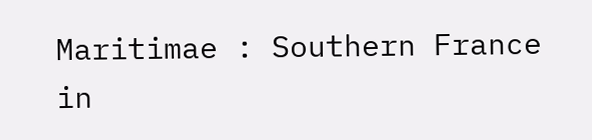Maritimae : Southern France in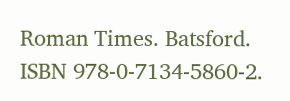Roman Times. Batsford. ISBN 978-0-7134-5860-2.